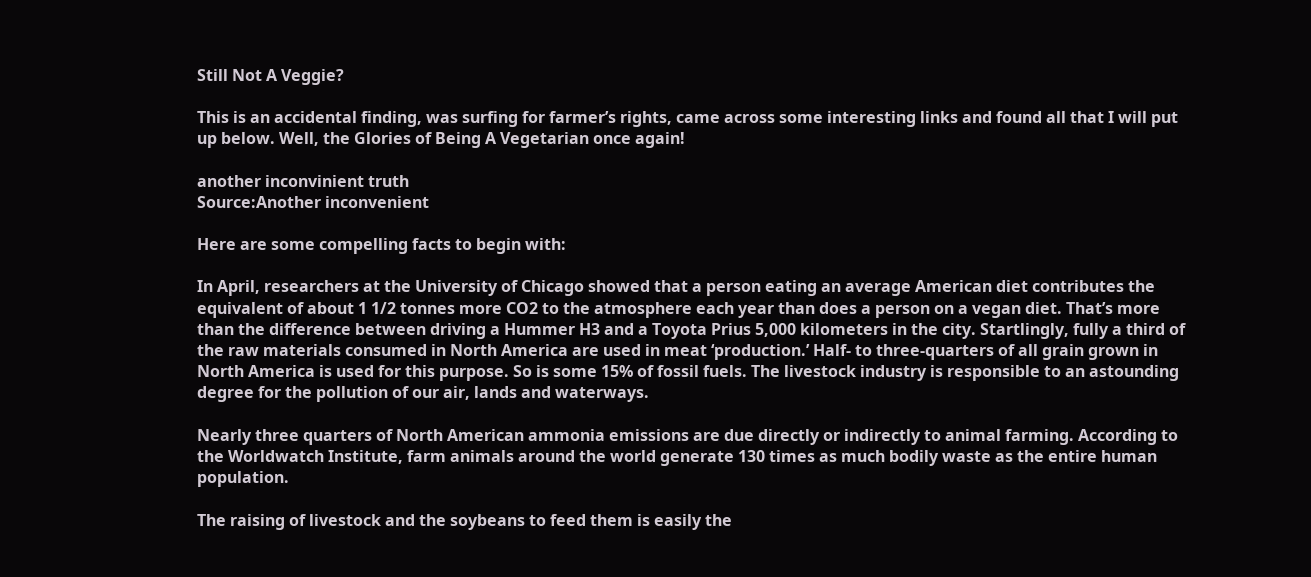Still Not A Veggie?

This is an accidental finding, was surfing for farmer’s rights, came across some interesting links and found all that I will put up below. Well, the Glories of Being A Vegetarian once again!

another inconvinient truth
Source:Another inconvenient

Here are some compelling facts to begin with:

In April, researchers at the University of Chicago showed that a person eating an average American diet contributes the equivalent of about 1 1/2 tonnes more CO2 to the atmosphere each year than does a person on a vegan diet. That’s more than the difference between driving a Hummer H3 and a Toyota Prius 5,000 kilometers in the city. Startlingly, fully a third of the raw materials consumed in North America are used in meat ‘production.’ Half- to three-quarters of all grain grown in North America is used for this purpose. So is some 15% of fossil fuels. The livestock industry is responsible to an astounding degree for the pollution of our air, lands and waterways.

Nearly three quarters of North American ammonia emissions are due directly or indirectly to animal farming. According to the Worldwatch Institute, farm animals around the world generate 130 times as much bodily waste as the entire human population.

The raising of livestock and the soybeans to feed them is easily the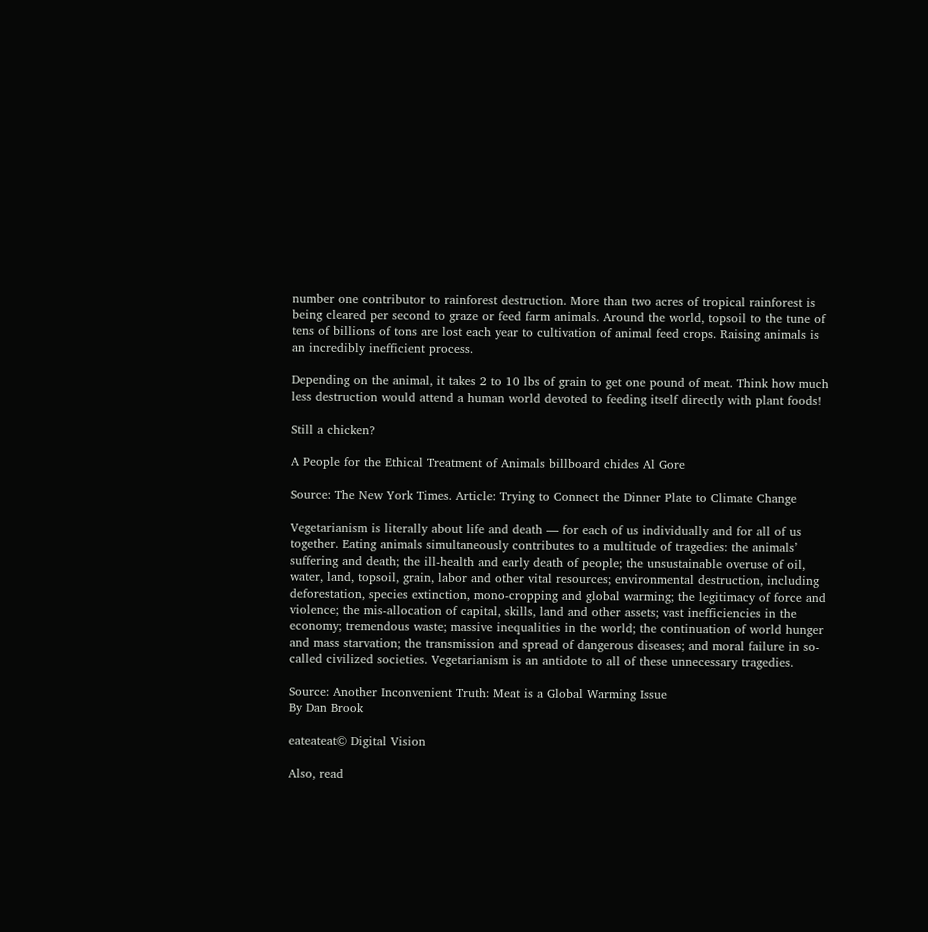number one contributor to rainforest destruction. More than two acres of tropical rainforest is being cleared per second to graze or feed farm animals. Around the world, topsoil to the tune of tens of billions of tons are lost each year to cultivation of animal feed crops. Raising animals is an incredibly inefficient process.

Depending on the animal, it takes 2 to 10 lbs of grain to get one pound of meat. Think how much less destruction would attend a human world devoted to feeding itself directly with plant foods!

Still a chicken?

A People for the Ethical Treatment of Animals billboard chides Al Gore

Source: The New York Times. Article: Trying to Connect the Dinner Plate to Climate Change

Vegetarianism is literally about life and death — for each of us individually and for all of us together. Eating animals simultaneously contributes to a multitude of tragedies: the animals’ suffering and death; the ill-health and early death of people; the unsustainable overuse of oil, water, land, topsoil, grain, labor and other vital resources; environmental destruction, including deforestation, species extinction, mono-cropping and global warming; the legitimacy of force and violence; the mis-allocation of capital, skills, land and other assets; vast inefficiencies in the economy; tremendous waste; massive inequalities in the world; the continuation of world hunger and mass starvation; the transmission and spread of dangerous diseases; and moral failure in so-called civilized societies. Vegetarianism is an antidote to all of these unnecessary tragedies.

Source: Another Inconvenient Truth: Meat is a Global Warming Issue
By Dan Brook

eateateat© Digital Vision

Also, read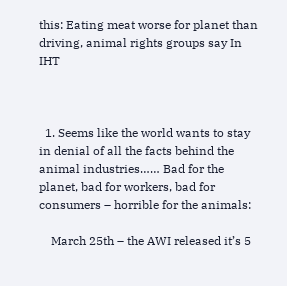this: Eating meat worse for planet than driving, animal rights groups say In IHT



  1. Seems like the world wants to stay in denial of all the facts behind the animal industries…… Bad for the planet, bad for workers, bad for consumers – horrible for the animals:

    March 25th – the AWI released it’s 5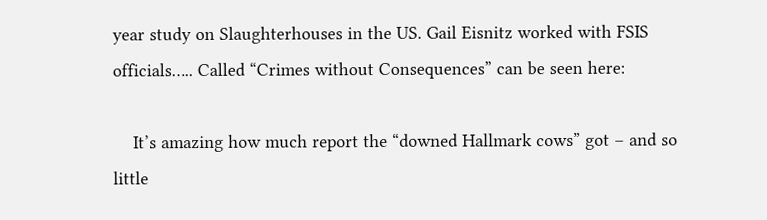year study on Slaughterhouses in the US. Gail Eisnitz worked with FSIS officials….. Called “Crimes without Consequences” can be seen here:

    It’s amazing how much report the “downed Hallmark cows” got – and so little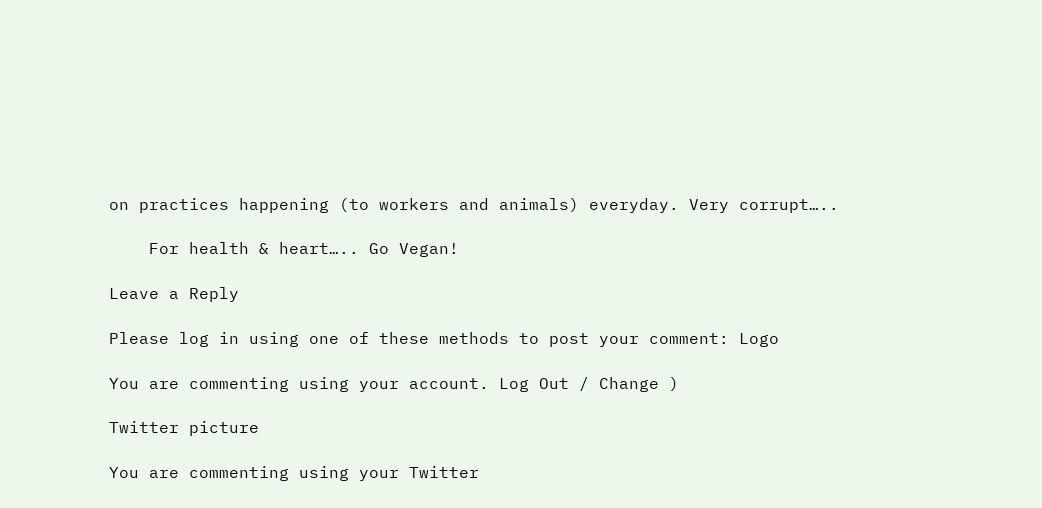on practices happening (to workers and animals) everyday. Very corrupt…..

    For health & heart….. Go Vegan!

Leave a Reply

Please log in using one of these methods to post your comment: Logo

You are commenting using your account. Log Out / Change )

Twitter picture

You are commenting using your Twitter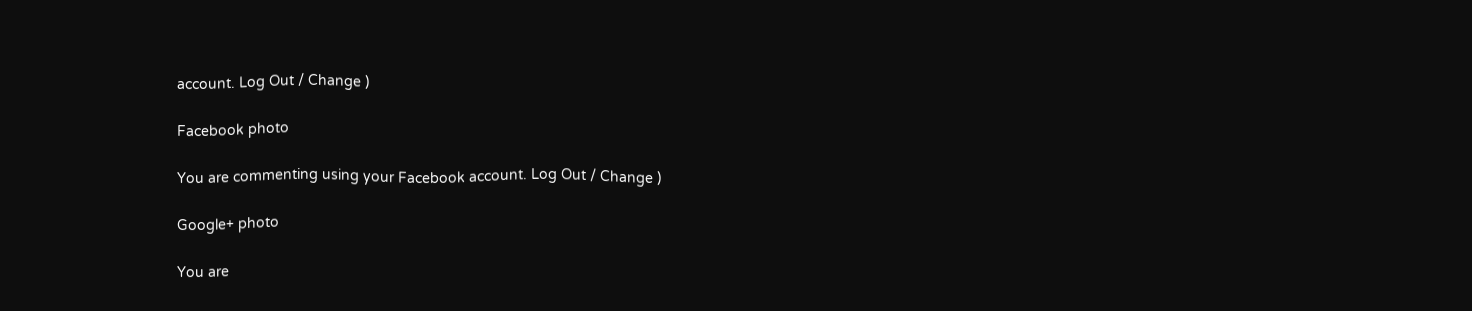account. Log Out / Change )

Facebook photo

You are commenting using your Facebook account. Log Out / Change )

Google+ photo

You are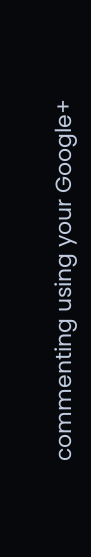commenting using your Google+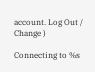account. Log Out / Change )

Connecting to %s